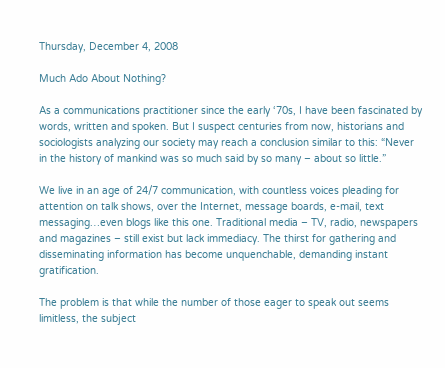Thursday, December 4, 2008

Much Ado About Nothing?

As a communications practitioner since the early ‘70s, I have been fascinated by words, written and spoken. But I suspect centuries from now, historians and sociologists analyzing our society may reach a conclusion similar to this: “Never in the history of mankind was so much said by so many – about so little.”

We live in an age of 24/7 communication, with countless voices pleading for attention on talk shows, over the Internet, message boards, e-mail, text messaging…even blogs like this one. Traditional media – TV, radio, newspapers and magazines – still exist but lack immediacy. The thirst for gathering and disseminating information has become unquenchable, demanding instant gratification.

The problem is that while the number of those eager to speak out seems limitless, the subject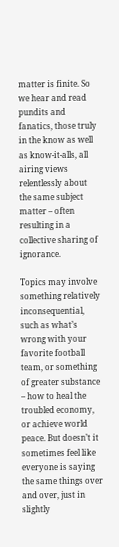matter is finite. So we hear and read pundits and fanatics, those truly in the know as well as know-it-alls, all airing views relentlessly about the same subject matter – often resulting in a collective sharing of ignorance.

Topics may involve something relatively inconsequential, such as what’s wrong with your favorite football team, or something of greater substance – how to heal the troubled economy, or achieve world peace. But doesn’t it sometimes feel like everyone is saying the same things over and over, just in slightly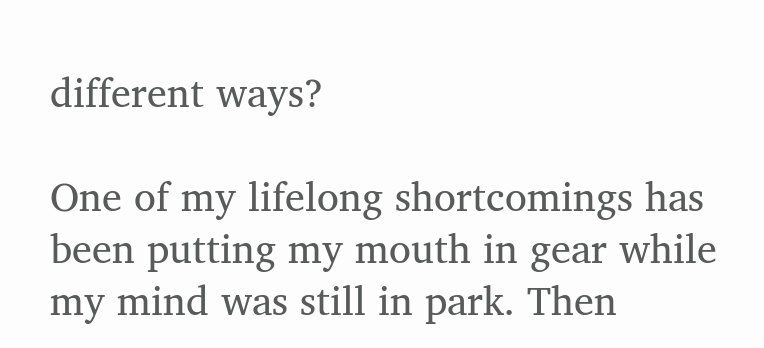different ways?

One of my lifelong shortcomings has been putting my mouth in gear while my mind was still in park. Then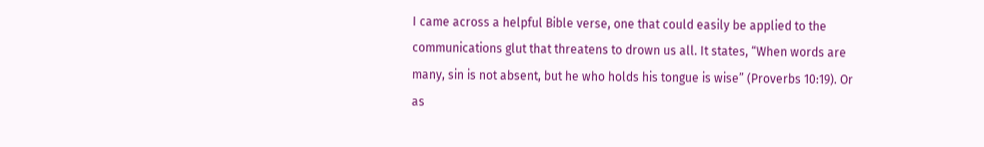I came across a helpful Bible verse, one that could easily be applied to the communications glut that threatens to drown us all. It states, “When words are many, sin is not absent, but he who holds his tongue is wise” (Proverbs 10:19). Or as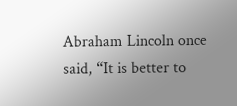Abraham Lincoln once said, “It is better to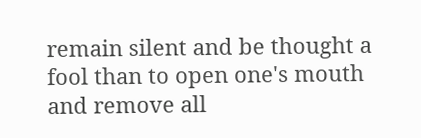remain silent and be thought a fool than to open one's mouth and remove all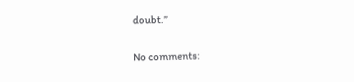doubt.”

No comments: